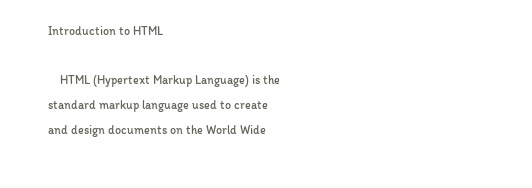Introduction to HTML

    HTML (Hypertext Markup Language) is the standard markup language used to create and design documents on the World Wide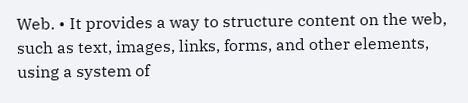Web. • It provides a way to structure content on the web, such as text, images, links, forms, and other elements, using a system of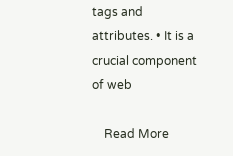tags and attributes. • It is a crucial component of web

    Read More